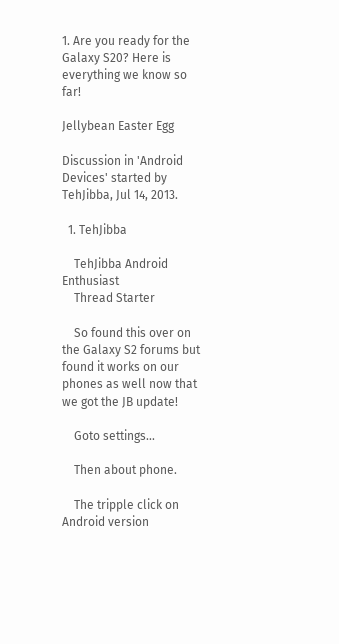1. Are you ready for the Galaxy S20? Here is everything we know so far!

Jellybean Easter Egg

Discussion in 'Android Devices' started by TehJibba, Jul 14, 2013.

  1. TehJibba

    TehJibba Android Enthusiast
    Thread Starter

    So found this over on the Galaxy S2 forums but found it works on our phones as well now that we got the JB update!

    Goto settings...

    Then about phone.

    The tripple click on Android version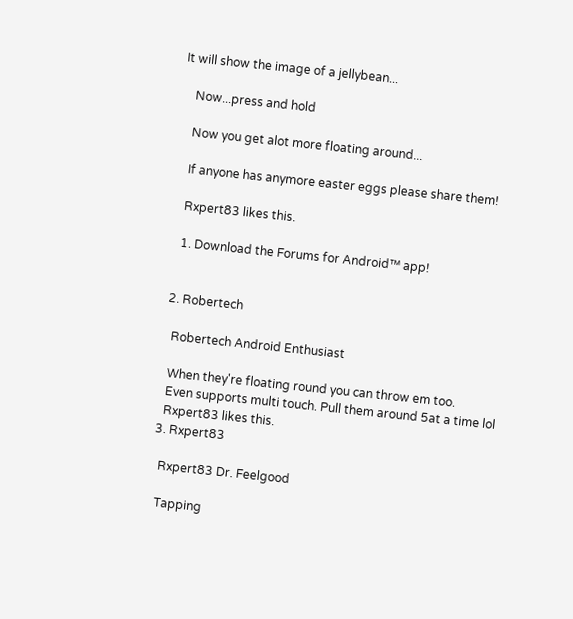It will show the image of a jellybean...

    Now...press and hold

    Now you get alot more floating around...

    If anyone has anymore easter eggs please share them!

    Rxpert83 likes this.

    1. Download the Forums for Android™ app!


  2. Robertech

    Robertech Android Enthusiast

    When they're floating round you can throw em too.
    Even supports multi touch. Pull them around 5at a time lol
    Rxpert83 likes this.
  3. Rxpert83

    Rxpert83 Dr. Feelgood

    Tapping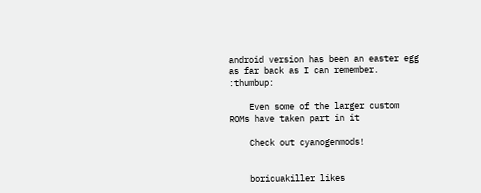android version has been an easter egg as far back as I can remember. :thumbup:

    Even some of the larger custom ROMs have taken part in it

    Check out cyanogenmods!


    boricuakiller likes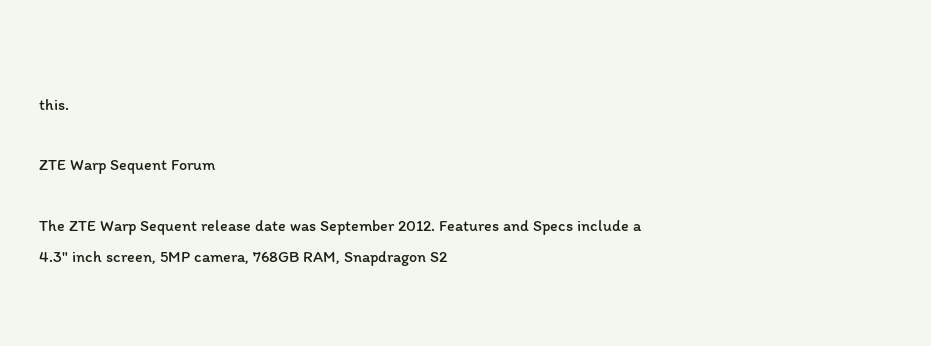this.

ZTE Warp Sequent Forum

The ZTE Warp Sequent release date was September 2012. Features and Specs include a 4.3" inch screen, 5MP camera, 768GB RAM, Snapdragon S2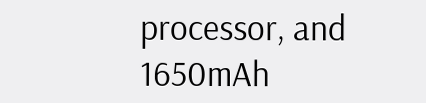processor, and 1650mAh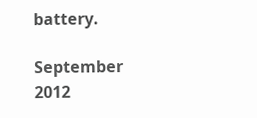battery.

September 2012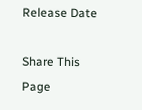Release Date

Share This Page